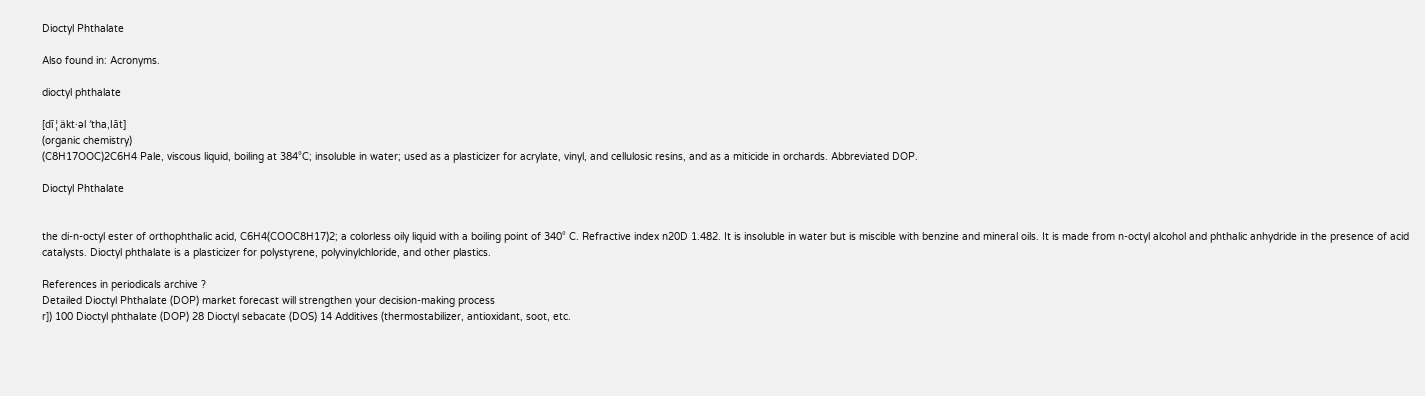Dioctyl Phthalate

Also found in: Acronyms.

dioctyl phthalate

[dī¦äkt·əl ′tha‚lāt]
(organic chemistry)
(C8H17OOC)2C6H4 Pale, viscous liquid, boiling at 384°C; insoluble in water; used as a plasticizer for acrylate, vinyl, and cellulosic resins, and as a miticide in orchards. Abbreviated DOP.

Dioctyl Phthalate


the di-n-octyl ester of orthophthalic acid, C6H4(COOC8H17)2; a colorless oily liquid with a boiling point of 340° C. Refractive index n20D 1.482. It is insoluble in water but is miscible with benzine and mineral oils. It is made from n-octyl alcohol and phthalic anhydride in the presence of acid catalysts. Dioctyl phthalate is a plasticizer for polystyrene, polyvinylchloride, and other plastics.

References in periodicals archive ?
Detailed Dioctyl Phthalate (DOP) market forecast will strengthen your decision-making process
r]) 100 Dioctyl phthalate (DOP) 28 Dioctyl sebacate (DOS) 14 Additives (thermostabilizer, antioxidant, soot, etc.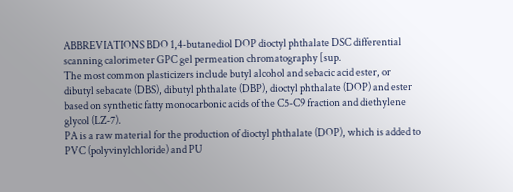ABBREVIATIONS BDO 1,4-butanediol DOP dioctyl phthalate DSC differential scanning calorimeter GPC gel permeation chromatography [sup.
The most common plasticizers include butyl alcohol and sebacic acid ester, or dibutyl sebacate (DBS), dibutyl phthalate (DBP), dioctyl phthalate (DOP) and ester based on synthetic fatty monocarbonic acids of the C5-C9 fraction and diethylene glycol (LZ-7).
PA is a raw material for the production of dioctyl phthalate (DOP), which is added to PVC (polyvinylchloride) and PU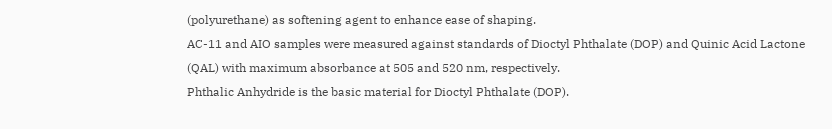(polyurethane) as softening agent to enhance ease of shaping.
AC-11 and AIO samples were measured against standards of Dioctyl Phthalate (DOP) and Quinic Acid Lactone (QAL) with maximum absorbance at 505 and 520 nm, respectively.
Phthalic Anhydride is the basic material for Dioctyl Phthalate (DOP).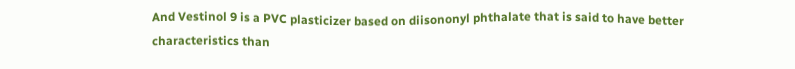And Vestinol 9 is a PVC plasticizer based on diisononyl phthalate that is said to have better characteristics than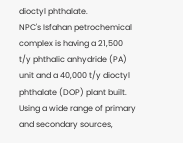dioctyl phthalate.
NPC's Isfahan petrochemical complex is having a 21,500 t/y phthalic anhydride (PA) unit and a 40,000 t/y dioctyl phthalate (DOP) plant built.
Using a wide range of primary and secondary sources,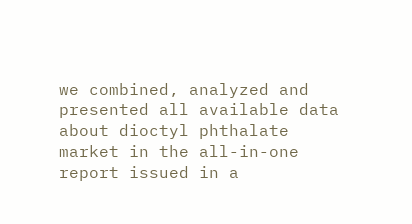we combined, analyzed and presented all available data about dioctyl phthalate market in the all-in-one report issued in a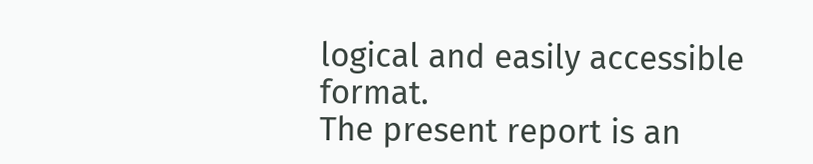logical and easily accessible format.
The present report is an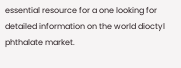essential resource for a one looking for detailed information on the world dioctyl phthalate market.